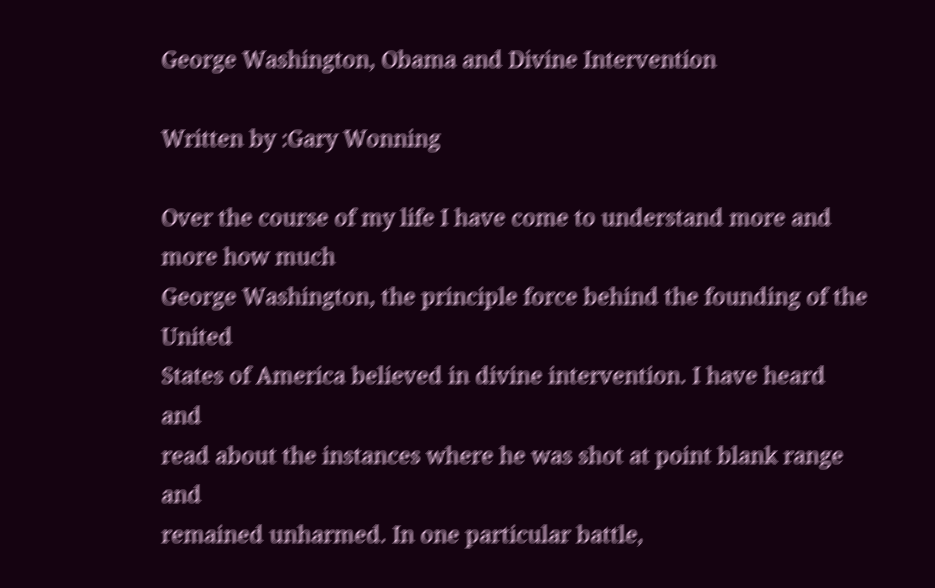George Washington, Obama and Divine Intervention

Written by :Gary Wonning

Over the course of my life I have come to understand more and more how much
George Washington, the principle force behind the founding of the United
States of America believed in divine intervention. I have heard and
read about the instances where he was shot at point blank range and
remained unharmed. In one particular battle,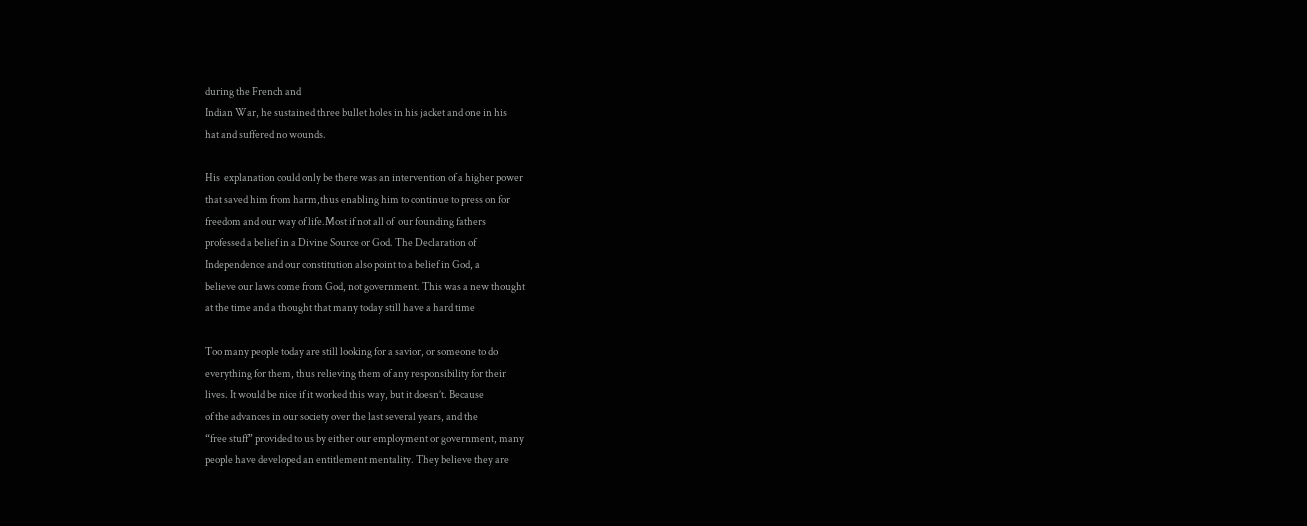during the French and
Indian War, he sustained three bullet holes in his jacket and one in his
hat and suffered no wounds.

His  explanation could only be there was an intervention of a higher power
that saved him from harm,thus enabling him to continue to press on for
freedom and our way of life.Most if not all of  our founding fathers
professed a belief in a Divine Source or God. The Declaration of
Independence and our constitution also point to a belief in God, a
believe our laws come from God, not government. This was a new thought
at the time and a thought that many today still have a hard time

Too many people today are still looking for a savior, or someone to do
everything for them, thus relieving them of any responsibility for their
lives. It would be nice if it worked this way, but it doesn’t. Because
of the advances in our society over the last several years, and the
“free stuff” provided to us by either our employment or government, many
people have developed an entitlement mentality. They believe they are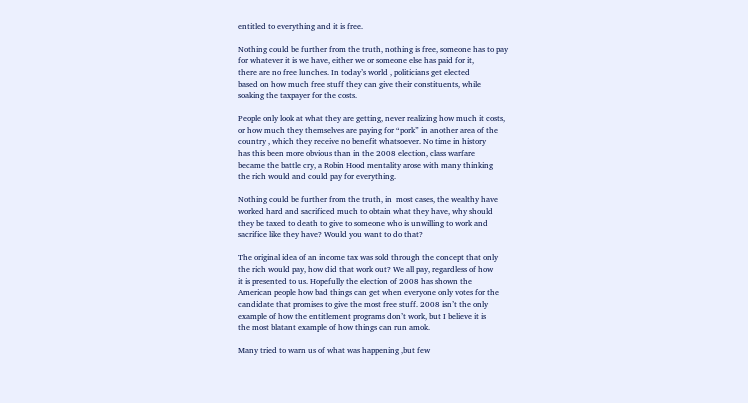entitled to everything and it is free.

Nothing could be further from the truth, nothing is free, someone has to pay
for whatever it is we have, either we or someone else has paid for it,
there are no free lunches. In today’s world , politicians get elected
based on how much free stuff they can give their constituents, while
soaking the taxpayer for the costs.

People only look at what they are getting, never realizing how much it costs,
or how much they themselves are paying for “pork” in another area of the
country , which they receive no benefit whatsoever. No time in history
has this been more obvious than in the 2008 election, class warfare
became the battle cry, a Robin Hood mentality arose with many thinking
the rich would and could pay for everything.

Nothing could be further from the truth, in  most cases, the wealthy have
worked hard and sacrificed much to obtain what they have, why should
they be taxed to death to give to someone who is unwilling to work and
sacrifice like they have? Would you want to do that?

The original idea of an income tax was sold through the concept that only
the rich would pay, how did that work out? We all pay, regardless of how
it is presented to us. Hopefully the election of 2008 has shown the
American people how bad things can get when everyone only votes for the
candidate that promises to give the most free stuff. 2008 isn’t the only
example of how the entitlement programs don’t work, but I believe it is
the most blatant example of how things can run amok.

Many tried to warn us of what was happening ,but few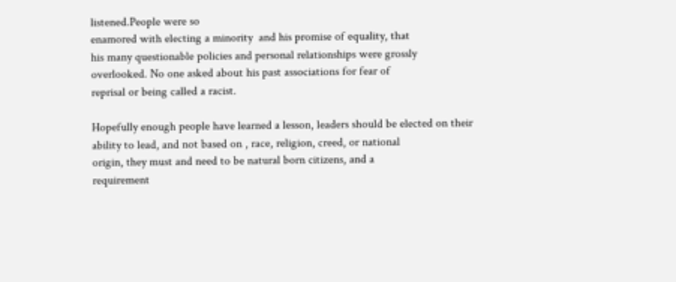listened.People were so
enamored with electing a minority  and his promise of equality, that
his many questionable policies and personal relationships were grossly
overlooked. No one asked about his past associations for fear of
reprisal or being called a racist.

Hopefully enough people have learned a lesson, leaders should be elected on their
ability to lead, and not based on , race, religion, creed, or national
origin, they must and need to be natural born citizens, and a
requirement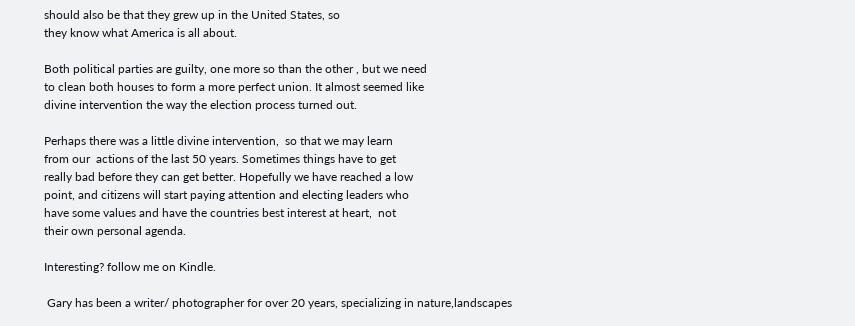should also be that they grew up in the United States, so
they know what America is all about.

Both political parties are guilty, one more so than the other , but we need
to clean both houses to form a more perfect union. It almost seemed like
divine intervention the way the election process turned out.

Perhaps there was a little divine intervention,  so that we may learn
from our  actions of the last 50 years. Sometimes things have to get
really bad before they can get better. Hopefully we have reached a low
point, and citizens will start paying attention and electing leaders who
have some values and have the countries best interest at heart,  not
their own personal agenda.

Interesting? follow me on Kindle.

 Gary has been a writer/ photographer for over 20 years, specializing in nature,landscapes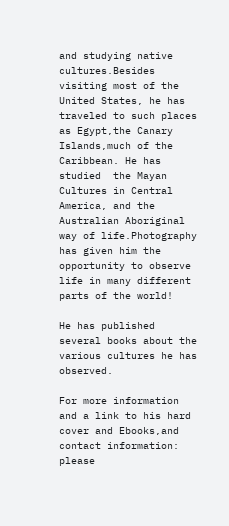and studying native cultures.Besides visiting most of the United States, he has traveled to such places as Egypt,the Canary Islands,much of the Caribbean. He has studied  the Mayan Cultures in Central America, and the Australian Aboriginal way of life.Photography has given him the opportunity to observe life in many different parts of the world!

He has published several books about the various cultures he has observed.

For more information and a link to his hard cover and Ebooks,and contact information: please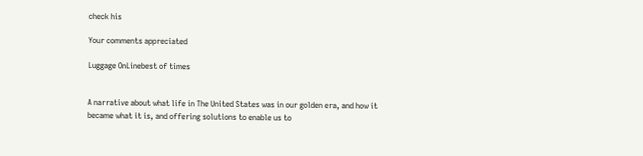check his

Your comments appreciated

Luggage OnLinebest of times


A narrative about what life in The United States was in our golden era, and how it became what it is, and offering solutions to enable us to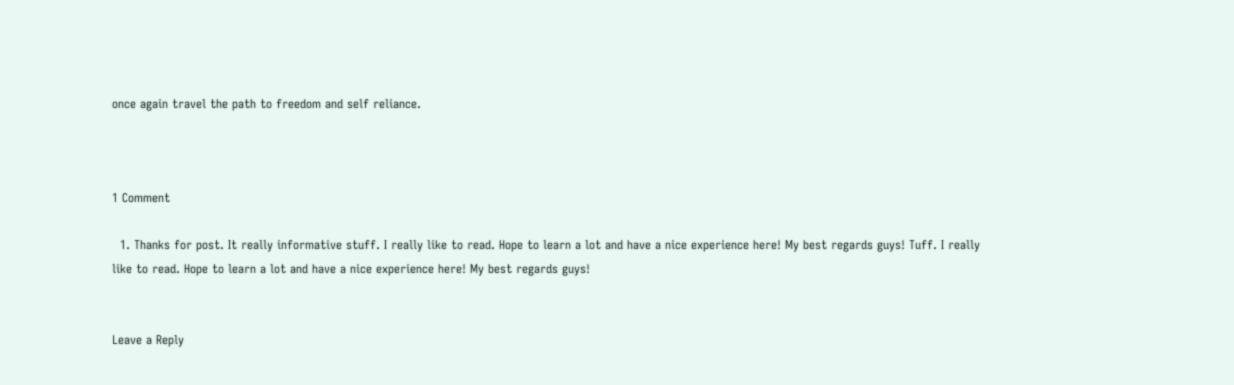once again travel the path to freedom and self reliance.



1 Comment

  1. Thanks for post. It really informative stuff. I really like to read. Hope to learn a lot and have a nice experience here! My best regards guys! Tuff. I really like to read. Hope to learn a lot and have a nice experience here! My best regards guys!


Leave a Reply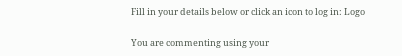Fill in your details below or click an icon to log in: Logo

You are commenting using your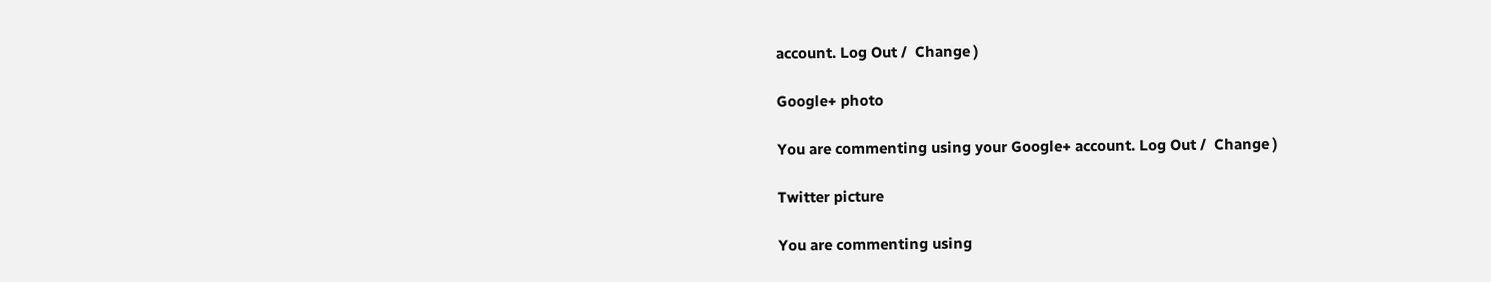account. Log Out /  Change )

Google+ photo

You are commenting using your Google+ account. Log Out /  Change )

Twitter picture

You are commenting using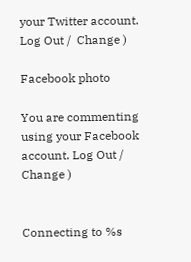your Twitter account. Log Out /  Change )

Facebook photo

You are commenting using your Facebook account. Log Out /  Change )


Connecting to %s